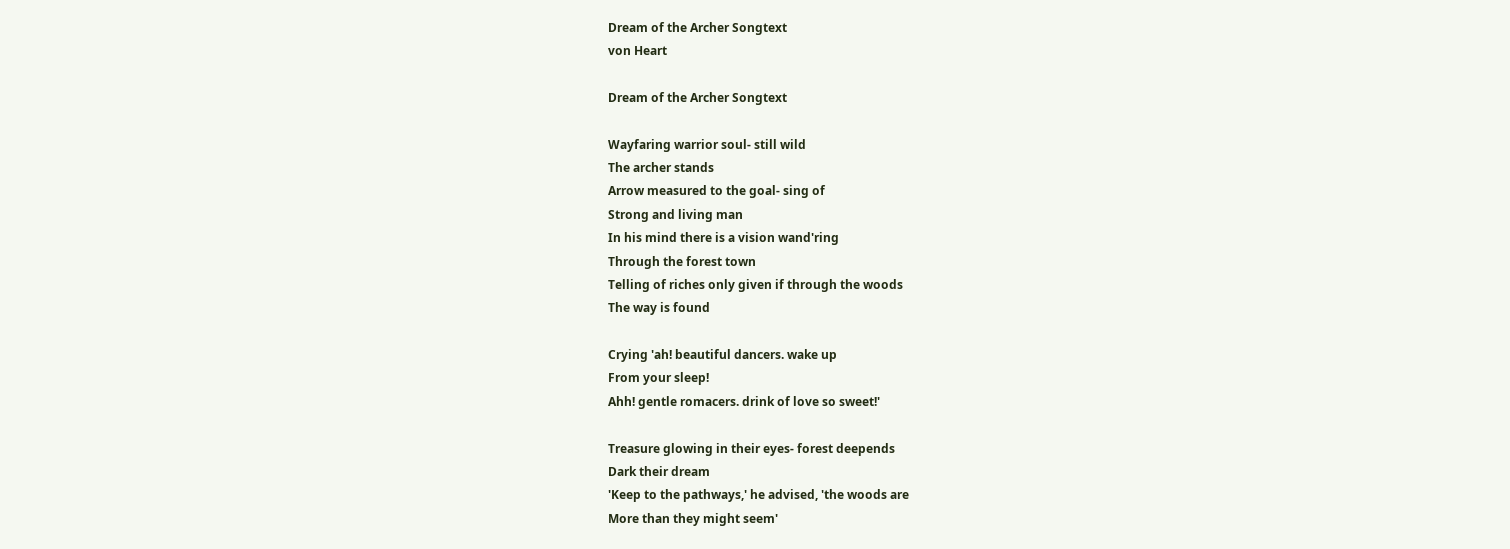Dream of the Archer Songtext
von Heart

Dream of the Archer Songtext

Wayfaring warrior soul- still wild
The archer stands
Arrow measured to the goal- sing of
Strong and living man
In his mind there is a vision wand'ring
Through the forest town
Telling of riches only given if through the woods
The way is found

Crying 'ah! beautiful dancers. wake up
From your sleep!
Ahh! gentle romacers. drink of love so sweet!'

Treasure glowing in their eyes- forest deepends
Dark their dream
'Keep to the pathways,' he advised, 'the woods are
More than they might seem'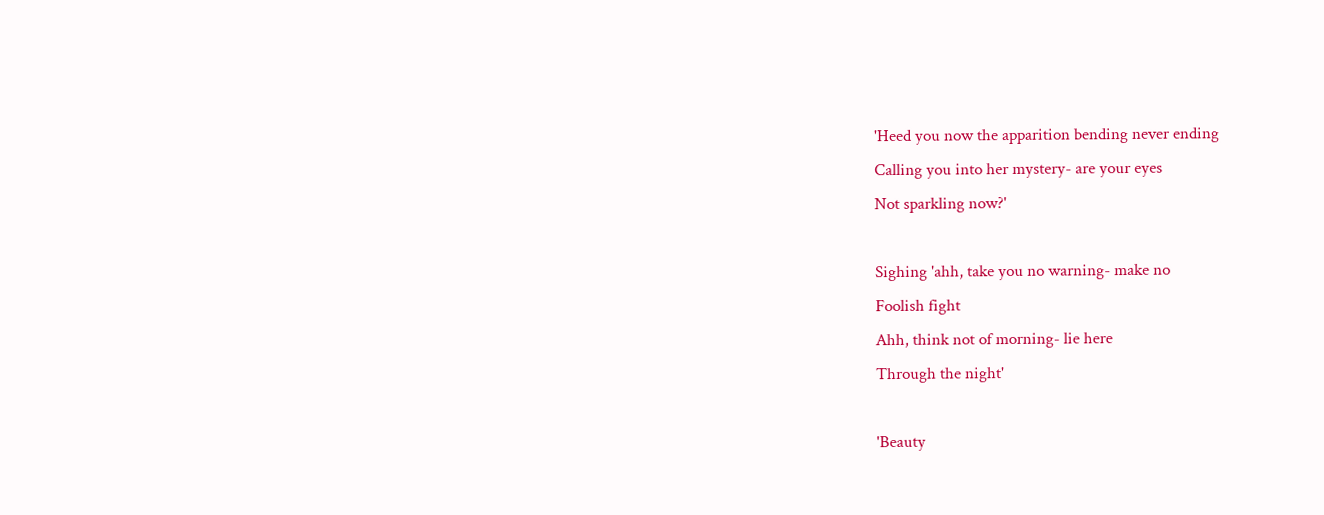'Heed you now the apparition bending never ending
Calling you into her mystery- are your eyes
Not sparkling now?'

Sighing 'ahh, take you no warning- make no
Foolish fight
Ahh, think not of morning- lie here
Through the night'

'Beauty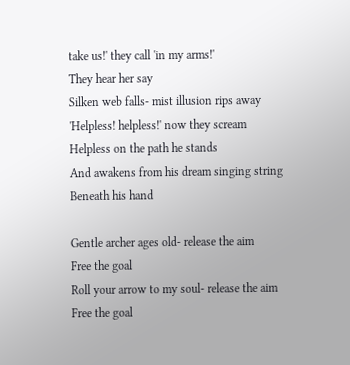take us!' they call 'in my arms!'
They hear her say
Silken web falls- mist illusion rips away
'Helpless! helpless!' now they scream
Helpless on the path he stands
And awakens from his dream singing string
Beneath his hand

Gentle archer ages old- release the aim
Free the goal
Roll your arrow to my soul- release the aim
Free the goal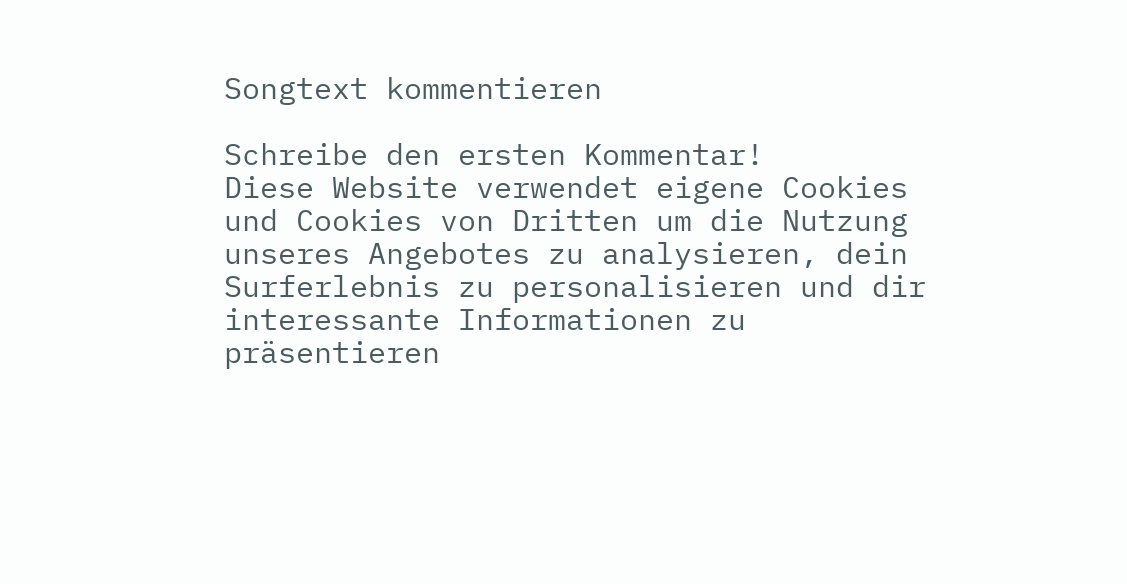Songtext kommentieren

Schreibe den ersten Kommentar!
Diese Website verwendet eigene Cookies und Cookies von Dritten um die Nutzung unseres Angebotes zu analysieren, dein Surferlebnis zu personalisieren und dir interessante Informationen zu präsentieren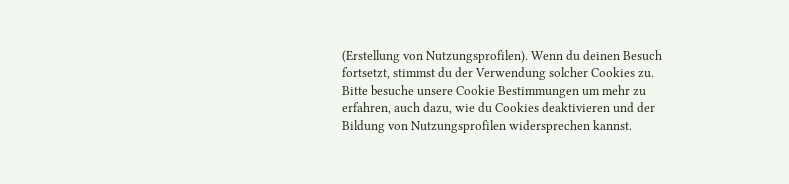(Erstellung von Nutzungsprofilen). Wenn du deinen Besuch fortsetzt, stimmst du der Verwendung solcher Cookies zu. Bitte besuche unsere Cookie Bestimmungen um mehr zu erfahren, auch dazu, wie du Cookies deaktivieren und der Bildung von Nutzungsprofilen widersprechen kannst.